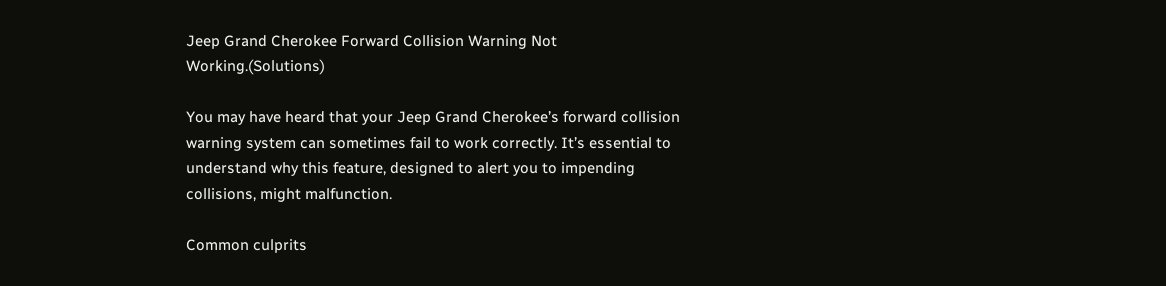Jeep Grand Cherokee Forward Collision Warning Not Working.(Solutions)

You may have heard that your Jeep Grand Cherokee’s forward collision warning system can sometimes fail to work correctly. It’s essential to understand why this feature, designed to alert you to impending collisions, might malfunction.

Common culprits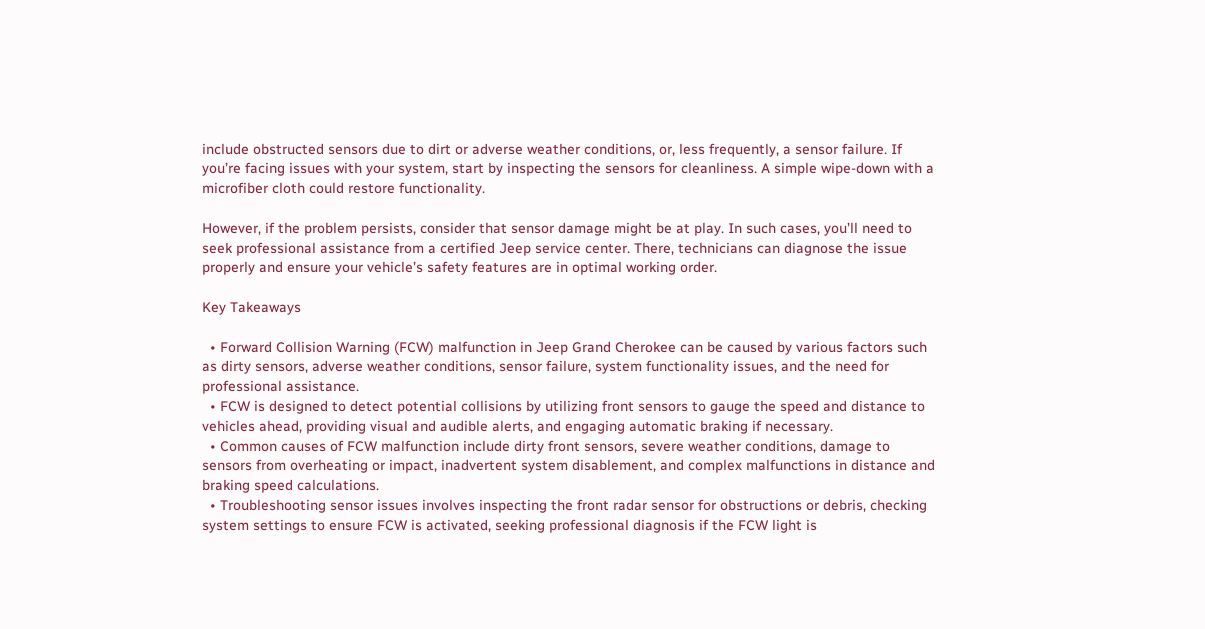include obstructed sensors due to dirt or adverse weather conditions, or, less frequently, a sensor failure. If you’re facing issues with your system, start by inspecting the sensors for cleanliness. A simple wipe-down with a microfiber cloth could restore functionality.

However, if the problem persists, consider that sensor damage might be at play. In such cases, you’ll need to seek professional assistance from a certified Jeep service center. There, technicians can diagnose the issue properly and ensure your vehicle’s safety features are in optimal working order.

Key Takeaways

  • Forward Collision Warning (FCW) malfunction in Jeep Grand Cherokee can be caused by various factors such as dirty sensors, adverse weather conditions, sensor failure, system functionality issues, and the need for professional assistance.
  • FCW is designed to detect potential collisions by utilizing front sensors to gauge the speed and distance to vehicles ahead, providing visual and audible alerts, and engaging automatic braking if necessary.
  • Common causes of FCW malfunction include dirty front sensors, severe weather conditions, damage to sensors from overheating or impact, inadvertent system disablement, and complex malfunctions in distance and braking speed calculations.
  • Troubleshooting sensor issues involves inspecting the front radar sensor for obstructions or debris, checking system settings to ensure FCW is activated, seeking professional diagnosis if the FCW light is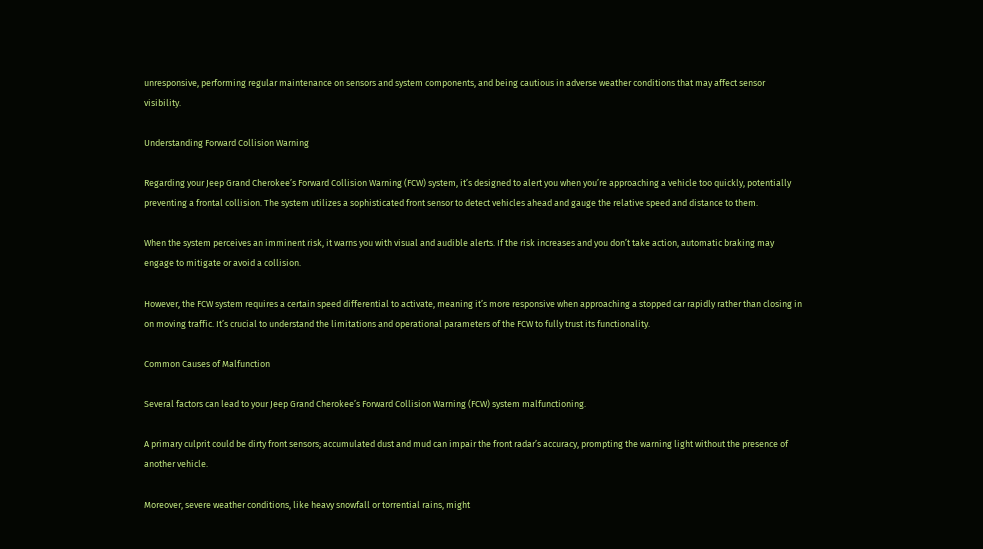unresponsive, performing regular maintenance on sensors and system components, and being cautious in adverse weather conditions that may affect sensor visibility.

Understanding Forward Collision Warning

Regarding your Jeep Grand Cherokee’s Forward Collision Warning (FCW) system, it’s designed to alert you when you’re approaching a vehicle too quickly, potentially preventing a frontal collision. The system utilizes a sophisticated front sensor to detect vehicles ahead and gauge the relative speed and distance to them.

When the system perceives an imminent risk, it warns you with visual and audible alerts. If the risk increases and you don’t take action, automatic braking may engage to mitigate or avoid a collision.

However, the FCW system requires a certain speed differential to activate, meaning it’s more responsive when approaching a stopped car rapidly rather than closing in on moving traffic. It’s crucial to understand the limitations and operational parameters of the FCW to fully trust its functionality.

Common Causes of Malfunction

Several factors can lead to your Jeep Grand Cherokee’s Forward Collision Warning (FCW) system malfunctioning.

A primary culprit could be dirty front sensors; accumulated dust and mud can impair the front radar’s accuracy, prompting the warning light without the presence of another vehicle.

Moreover, severe weather conditions, like heavy snowfall or torrential rains, might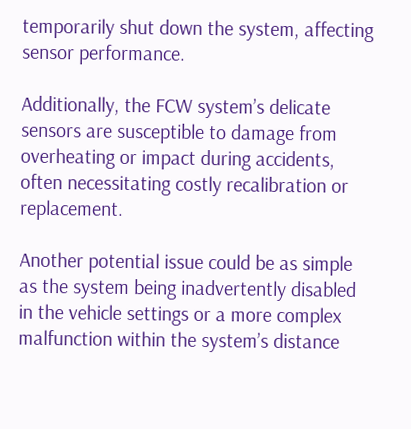temporarily shut down the system, affecting sensor performance.

Additionally, the FCW system’s delicate sensors are susceptible to damage from overheating or impact during accidents, often necessitating costly recalibration or replacement.

Another potential issue could be as simple as the system being inadvertently disabled in the vehicle settings or a more complex malfunction within the system’s distance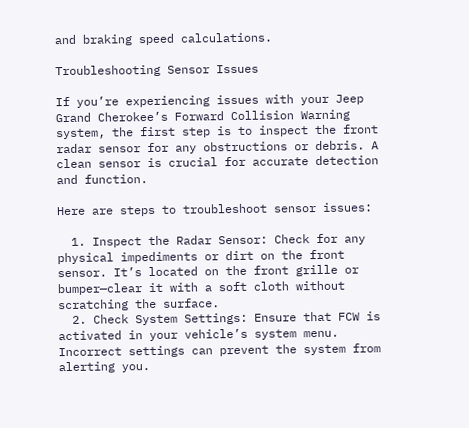and braking speed calculations.

Troubleshooting Sensor Issues

If you’re experiencing issues with your Jeep Grand Cherokee’s Forward Collision Warning system, the first step is to inspect the front radar sensor for any obstructions or debris. A clean sensor is crucial for accurate detection and function.

Here are steps to troubleshoot sensor issues:

  1. Inspect the Radar Sensor: Check for any physical impediments or dirt on the front sensor. It’s located on the front grille or bumper—clear it with a soft cloth without scratching the surface.
  2. Check System Settings: Ensure that FCW is activated in your vehicle’s system menu. Incorrect settings can prevent the system from alerting you.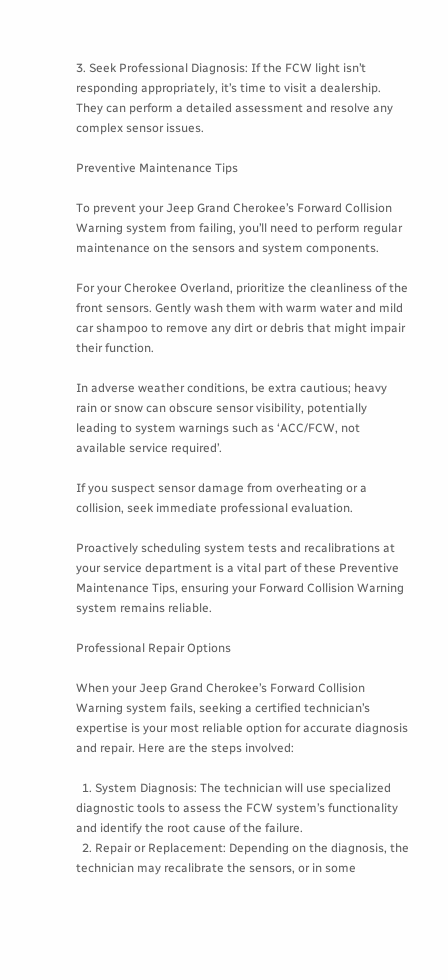3. Seek Professional Diagnosis: If the FCW light isn’t responding appropriately, it’s time to visit a dealership. They can perform a detailed assessment and resolve any complex sensor issues.

Preventive Maintenance Tips

To prevent your Jeep Grand Cherokee’s Forward Collision Warning system from failing, you’ll need to perform regular maintenance on the sensors and system components.

For your Cherokee Overland, prioritize the cleanliness of the front sensors. Gently wash them with warm water and mild car shampoo to remove any dirt or debris that might impair their function.

In adverse weather conditions, be extra cautious; heavy rain or snow can obscure sensor visibility, potentially leading to system warnings such as ‘ACC/FCW, not available service required’.

If you suspect sensor damage from overheating or a collision, seek immediate professional evaluation.

Proactively scheduling system tests and recalibrations at your service department is a vital part of these Preventive Maintenance Tips, ensuring your Forward Collision Warning system remains reliable.

Professional Repair Options

When your Jeep Grand Cherokee’s Forward Collision Warning system fails, seeking a certified technician’s expertise is your most reliable option for accurate diagnosis and repair. Here are the steps involved:

  1. System Diagnosis: The technician will use specialized diagnostic tools to assess the FCW system’s functionality and identify the root cause of the failure.
  2. Repair or Replacement: Depending on the diagnosis, the technician may recalibrate the sensors, or in some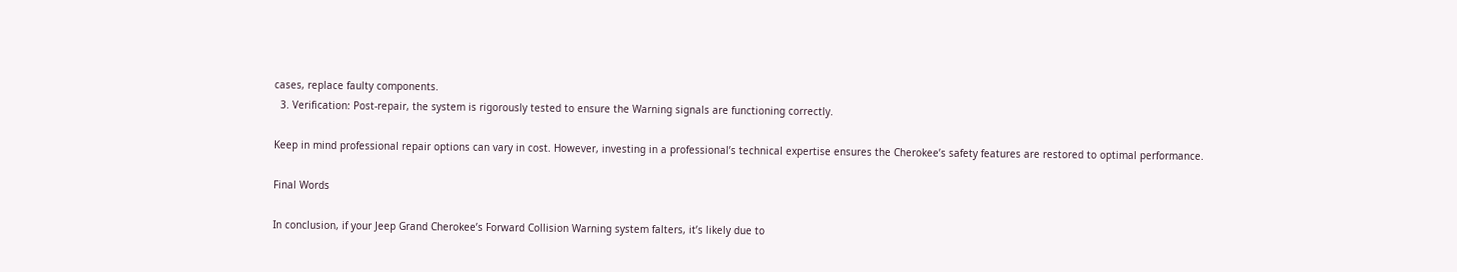cases, replace faulty components.
  3. Verification: Post-repair, the system is rigorously tested to ensure the Warning signals are functioning correctly.

Keep in mind professional repair options can vary in cost. However, investing in a professional’s technical expertise ensures the Cherokee’s safety features are restored to optimal performance.

Final Words

In conclusion, if your Jeep Grand Cherokee’s Forward Collision Warning system falters, it’s likely due to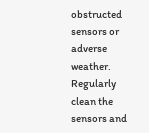obstructed sensors or adverse weather. Regularly clean the sensors and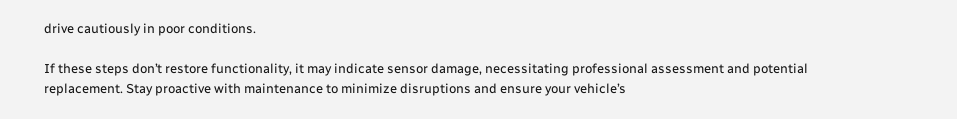drive cautiously in poor conditions.

If these steps don’t restore functionality, it may indicate sensor damage, necessitating professional assessment and potential replacement. Stay proactive with maintenance to minimize disruptions and ensure your vehicle’s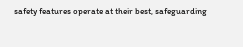safety features operate at their best, safeguarding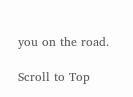you on the road.

Scroll to Top